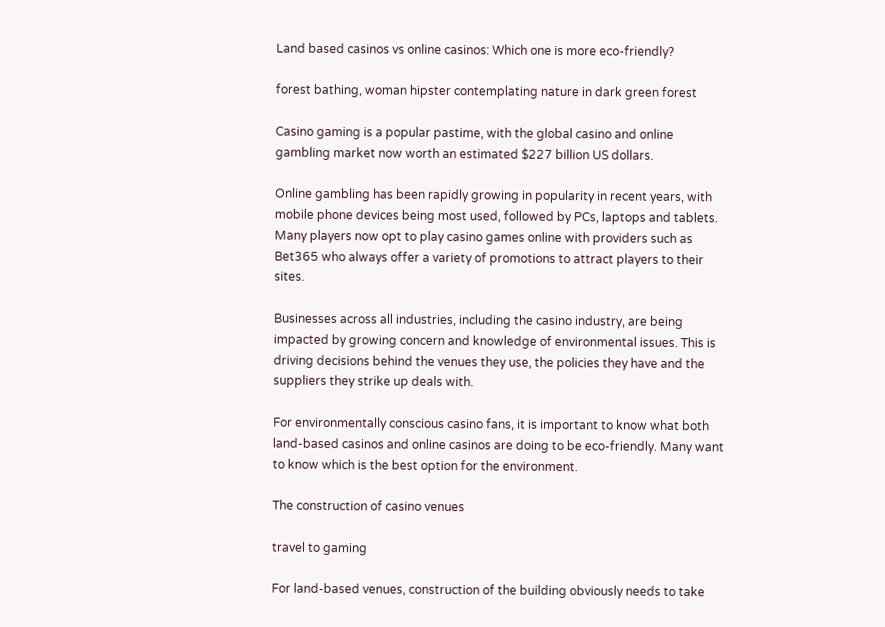Land based casinos vs online casinos: Which one is more eco-friendly?

forest bathing, woman hipster contemplating nature in dark green forest

Casino gaming is a popular pastime, with the global casino and online gambling market now worth an estimated $227 billion US dollars.

Online gambling has been rapidly growing in popularity in recent years, with mobile phone devices being most used, followed by PCs, laptops and tablets. Many players now opt to play casino games online with providers such as Bet365 who always offer a variety of promotions to attract players to their sites.

Businesses across all industries, including the casino industry, are being impacted by growing concern and knowledge of environmental issues. This is driving decisions behind the venues they use, the policies they have and the suppliers they strike up deals with.

For environmentally conscious casino fans, it is important to know what both land-based casinos and online casinos are doing to be eco-friendly. Many want to know which is the best option for the environment.

The construction of casino venues

travel to gaming

For land-based venues, construction of the building obviously needs to take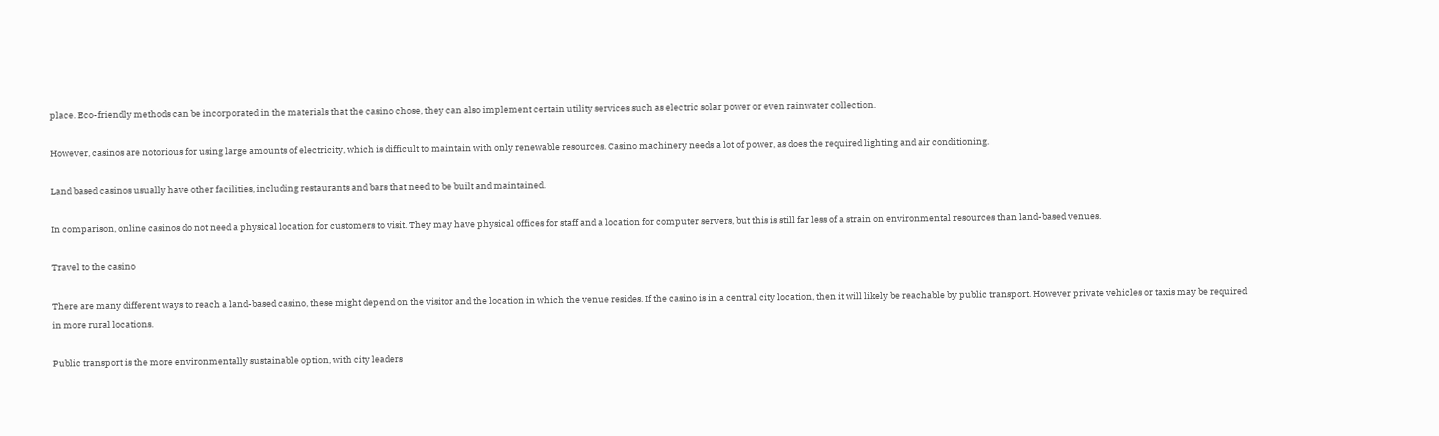place. Eco-friendly methods can be incorporated in the materials that the casino chose, they can also implement certain utility services such as electric solar power or even rainwater collection.

However, casinos are notorious for using large amounts of electricity, which is difficult to maintain with only renewable resources. Casino machinery needs a lot of power, as does the required lighting and air conditioning.

Land based casinos usually have other facilities, including restaurants and bars that need to be built and maintained.

In comparison, online casinos do not need a physical location for customers to visit. They may have physical offices for staff and a location for computer servers, but this is still far less of a strain on environmental resources than land-based venues.

Travel to the casino

There are many different ways to reach a land-based casino, these might depend on the visitor and the location in which the venue resides. If the casino is in a central city location, then it will likely be reachable by public transport. However private vehicles or taxis may be required in more rural locations.

Public transport is the more environmentally sustainable option, with city leaders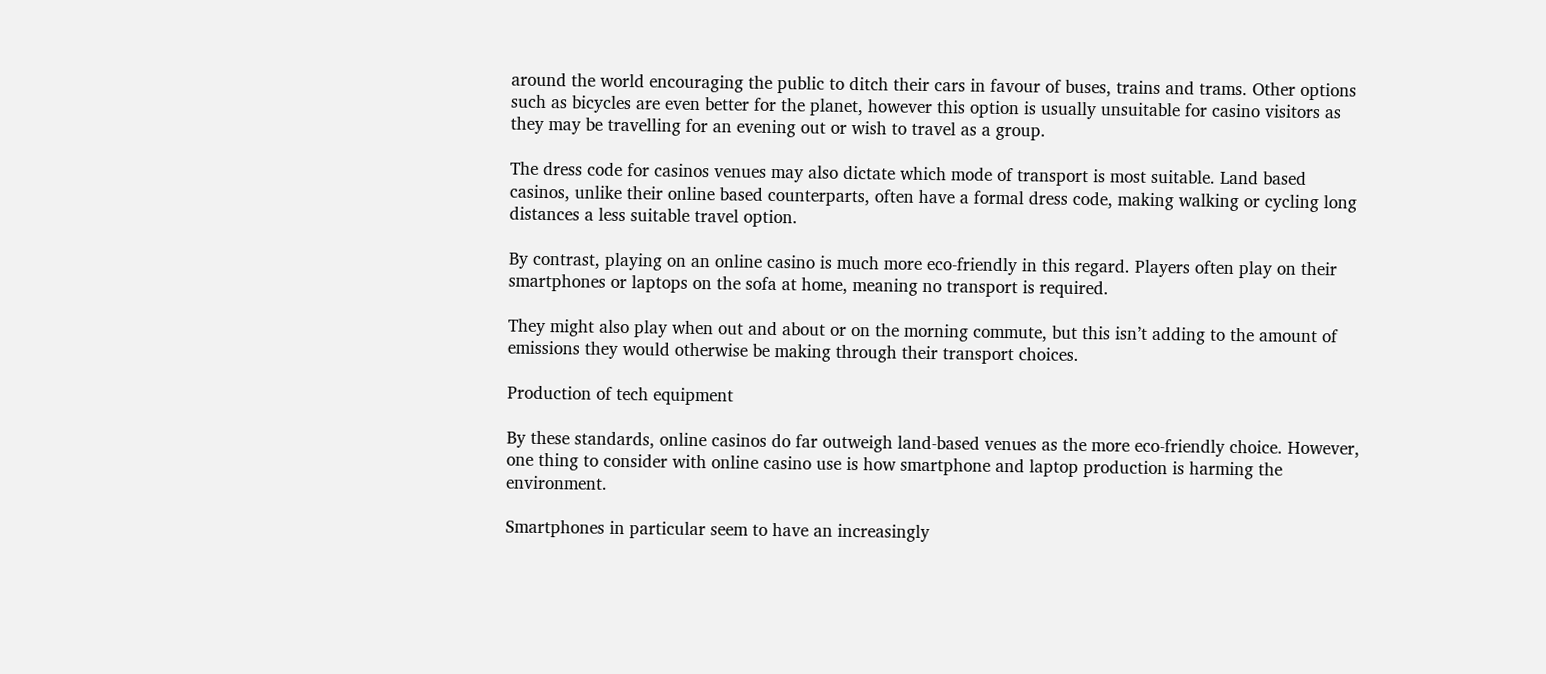around the world encouraging the public to ditch their cars in favour of buses, trains and trams. Other options such as bicycles are even better for the planet, however this option is usually unsuitable for casino visitors as they may be travelling for an evening out or wish to travel as a group.

The dress code for casinos venues may also dictate which mode of transport is most suitable. Land based casinos, unlike their online based counterparts, often have a formal dress code, making walking or cycling long distances a less suitable travel option.

By contrast, playing on an online casino is much more eco-friendly in this regard. Players often play on their smartphones or laptops on the sofa at home, meaning no transport is required.

They might also play when out and about or on the morning commute, but this isn’t adding to the amount of emissions they would otherwise be making through their transport choices.

Production of tech equipment

By these standards, online casinos do far outweigh land-based venues as the more eco-friendly choice. However, one thing to consider with online casino use is how smartphone and laptop production is harming the environment.

Smartphones in particular seem to have an increasingly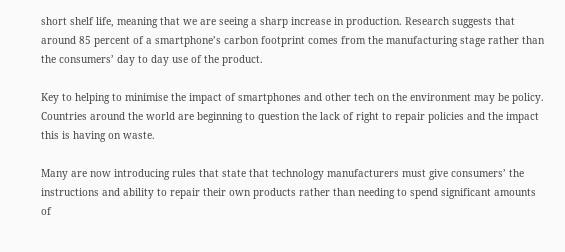short shelf life, meaning that we are seeing a sharp increase in production. Research suggests that around 85 percent of a smartphone’s carbon footprint comes from the manufacturing stage rather than the consumers’ day to day use of the product.

Key to helping to minimise the impact of smartphones and other tech on the environment may be policy. Countries around the world are beginning to question the lack of right to repair policies and the impact this is having on waste.

Many are now introducing rules that state that technology manufacturers must give consumers’ the instructions and ability to repair their own products rather than needing to spend significant amounts of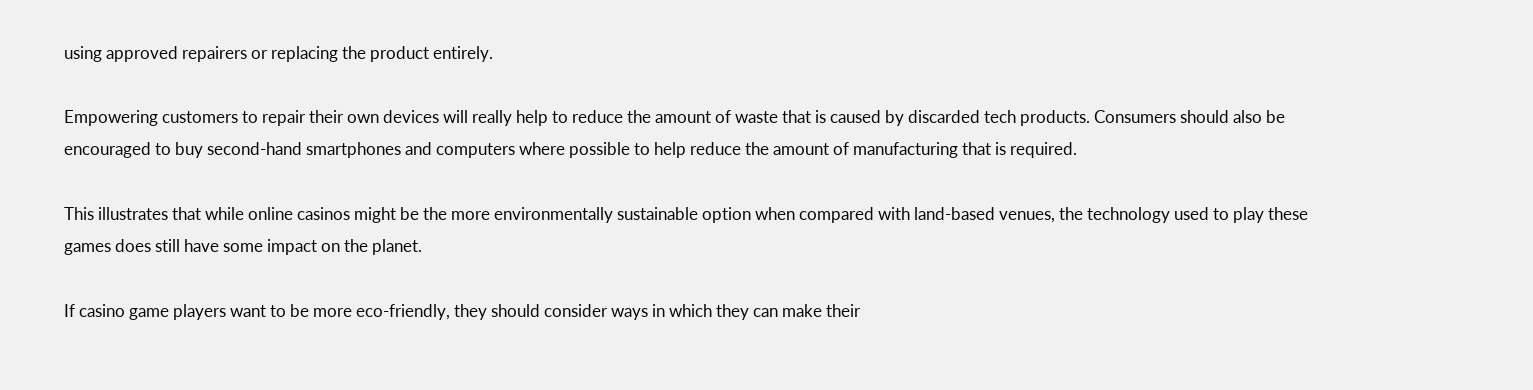using approved repairers or replacing the product entirely.

Empowering customers to repair their own devices will really help to reduce the amount of waste that is caused by discarded tech products. Consumers should also be encouraged to buy second-hand smartphones and computers where possible to help reduce the amount of manufacturing that is required.

This illustrates that while online casinos might be the more environmentally sustainable option when compared with land-based venues, the technology used to play these games does still have some impact on the planet.

If casino game players want to be more eco-friendly, they should consider ways in which they can make their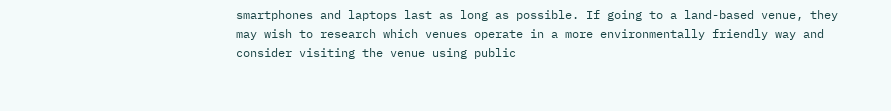smartphones and laptops last as long as possible. If going to a land-based venue, they may wish to research which venues operate in a more environmentally friendly way and consider visiting the venue using public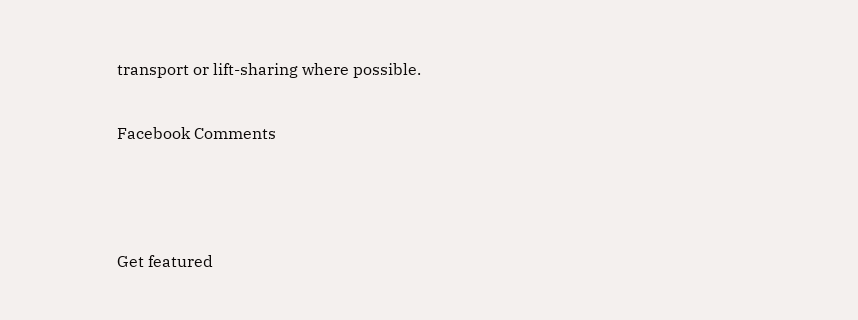transport or lift-sharing where possible.

Facebook Comments



Get featured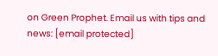on Green Prophet. Email us with tips and news: [email protected]